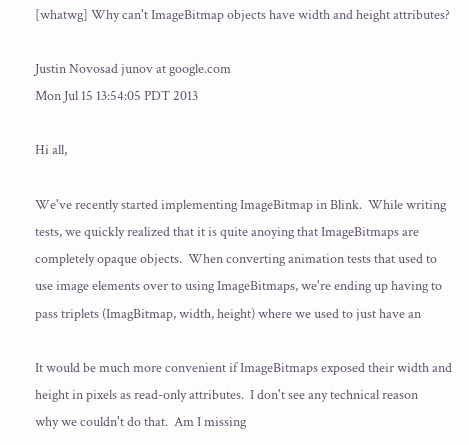[whatwg] Why can't ImageBitmap objects have width and height attributes?

Justin Novosad junov at google.com
Mon Jul 15 13:54:05 PDT 2013

Hi all,

We've recently started implementing ImageBitmap in Blink.  While writing
tests, we quickly realized that it is quite anoying that ImageBitmaps are
completely opaque objects.  When converting animation tests that used to
use image elements over to using ImageBitmaps, we're ending up having to
pass triplets (ImagBitmap, width, height) where we used to just have an

It would be much more convenient if ImageBitmaps exposed their width and
height in pixels as read-only attributes.  I don't see any technical reason
why we couldn't do that.  Am I missing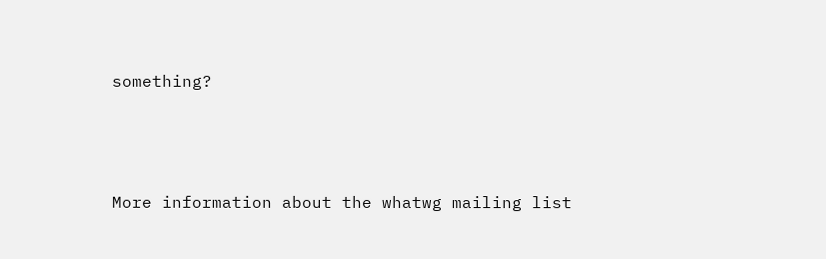something?



More information about the whatwg mailing list